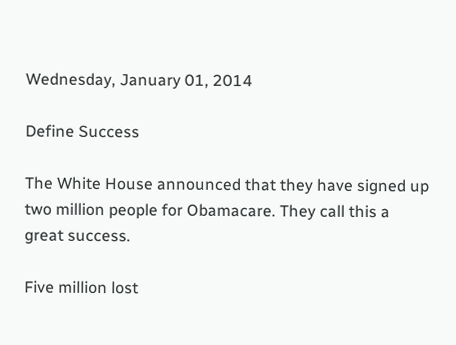Wednesday, January 01, 2014

Define Success

The White House announced that they have signed up two million people for Obamacare. They call this a great success.

Five million lost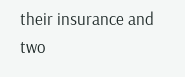their insurance and two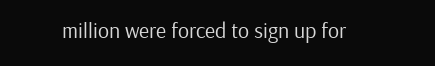million were forced to sign up for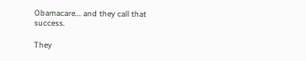Obamacare... and they call that success.

They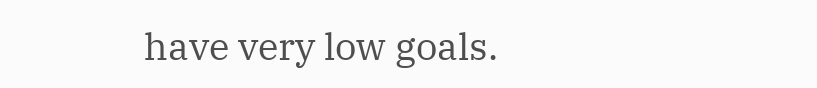have very low goals.